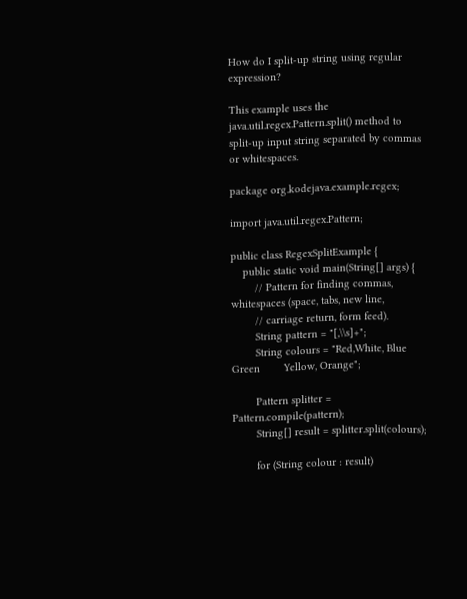How do I split-up string using regular expression?

This example uses the java.util.regex.Pattern.split() method to split-up input string separated by commas or whitespaces.

package org.kodejava.example.regex;

import java.util.regex.Pattern;

public class RegexSplitExample {
    public static void main(String[] args) {
        // Pattern for finding commas, whitespaces (space, tabs, new line,
        // carriage return, form feed).
        String pattern = "[,\\s]+";
        String colours = "Red,White, Blue   Green        Yellow, Orange";

        Pattern splitter = Pattern.compile(pattern);
        String[] result = splitter.split(colours);

        for (String colour : result)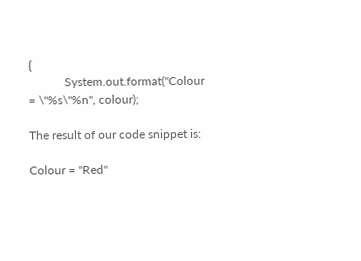{
            System.out.format("Colour = \"%s\"%n", colour);

The result of our code snippet is:

Colour = "Red"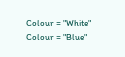Colour = "White"
Colour = "Blue"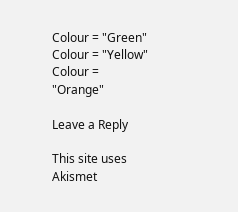Colour = "Green"
Colour = "Yellow"
Colour = "Orange"

Leave a Reply

This site uses Akismet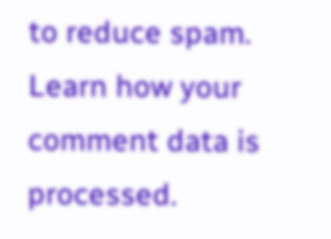to reduce spam. Learn how your comment data is processed.